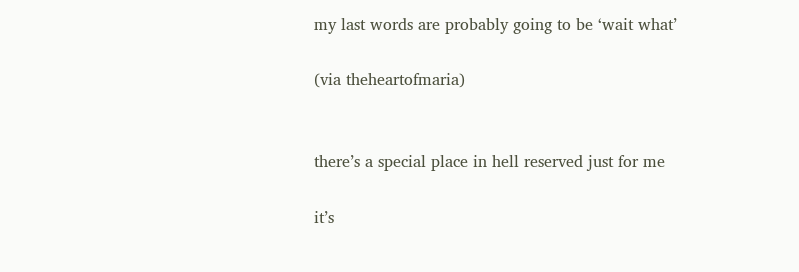my last words are probably going to be ‘wait what’

(via theheartofmaria)


there’s a special place in hell reserved just for me

it’s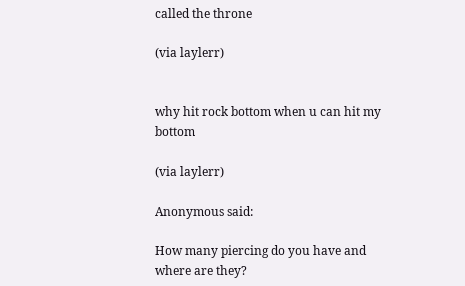called the throne

(via laylerr)


why hit rock bottom when u can hit my bottom

(via laylerr)

Anonymous said:

How many piercing do you have and where are they?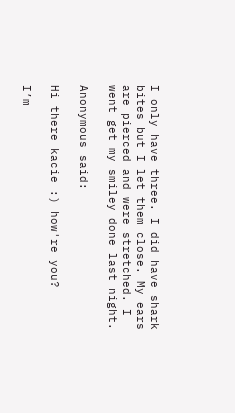I only have three. I did have shark bites but I let them close. My ears are pierced and were stretched. I went get my smiley done last night.

Anonymous said:

Hi there kacie :) how're you?

I’m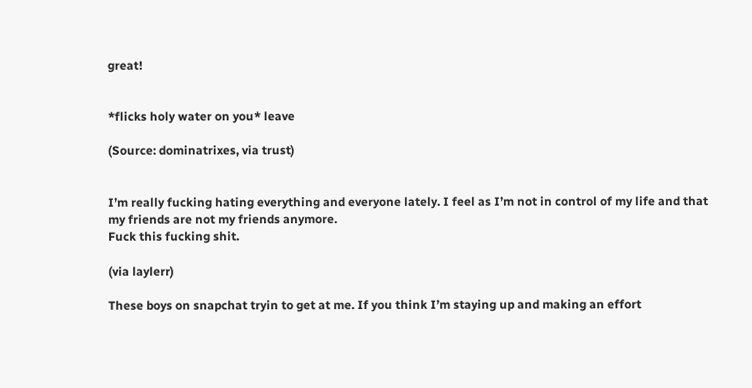great!


*flicks holy water on you* leave

(Source: dominatrixes, via trust)


I’m really fucking hating everything and everyone lately. I feel as I’m not in control of my life and that my friends are not my friends anymore.
Fuck this fucking shit.

(via laylerr)

These boys on snapchat tryin to get at me. If you think I’m staying up and making an effort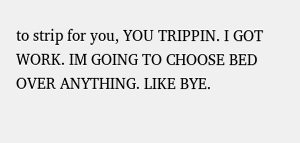to strip for you, YOU TRIPPIN. I GOT WORK. IM GOING TO CHOOSE BED OVER ANYTHING. LIKE BYE.